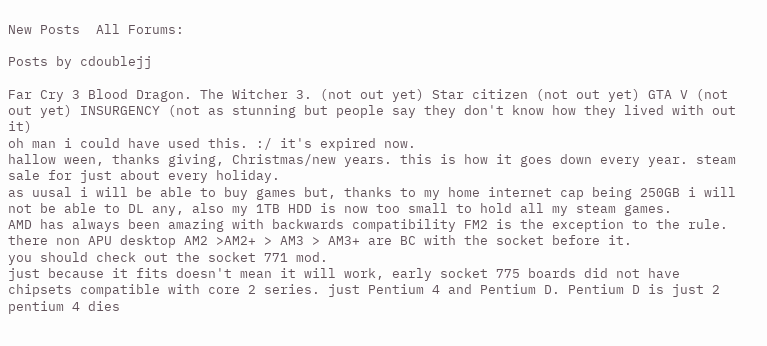New Posts  All Forums:

Posts by cdoublejj

Far Cry 3 Blood Dragon. The Witcher 3. (not out yet) Star citizen (not out yet) GTA V (not out yet) INSURGENCY (not as stunning but people say they don't know how they lived with out it)
oh man i could have used this. :/ it's expired now.
hallow ween, thanks giving, Christmas/new years. this is how it goes down every year. steam sale for just about every holiday.
as uusal i will be able to buy games but, thanks to my home internet cap being 250GB i will not be able to DL any, also my 1TB HDD is now too small to hold all my steam games.
AMD has always been amazing with backwards compatibility FM2 is the exception to the rule. there non APU desktop AM2 >AM2+ > AM3 > AM3+ are BC with the socket before it.
you should check out the socket 771 mod.
just because it fits doesn't mean it will work, early socket 775 boards did not have chipsets compatible with core 2 series. just Pentium 4 and Pentium D. Pentium D is just 2 pentium 4 dies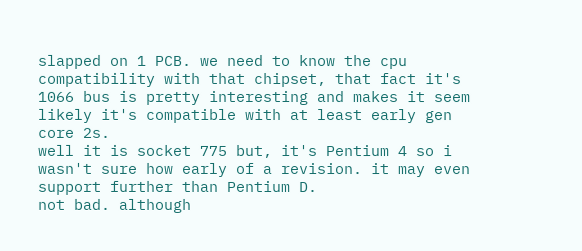slapped on 1 PCB. we need to know the cpu compatibility with that chipset, that fact it's 1066 bus is pretty interesting and makes it seem likely it's compatible with at least early gen core 2s.
well it is socket 775 but, it's Pentium 4 so i wasn't sure how early of a revision. it may even support further than Pentium D.
not bad. although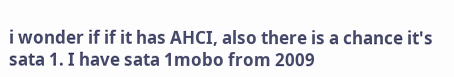i wonder if if it has AHCI, also there is a chance it's sata 1. I have sata 1mobo from 2009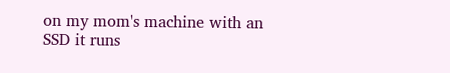on my mom's machine with an SSD it runs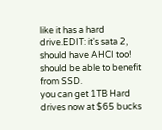like it has a hard drive.EDIT: it's sata 2, should have AHCI too! should be able to benefit from SSD.
you can get 1TB Hard drives now at $65 bucks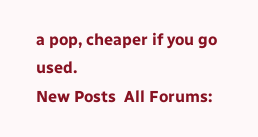a pop, cheaper if you go used.
New Posts  All Forums: